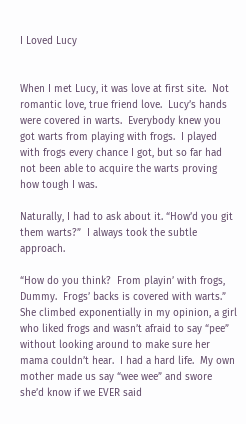I Loved Lucy


When I met Lucy, it was love at first site.  Not romantic love, true friend love.  Lucy’s hands were covered in warts.  Everybody knew you got warts from playing with frogs.  I played with frogs every chance I got, but so far had not been able to acquire the warts proving how tough I was.

Naturally, I had to ask about it. “How’d you git them warts?”  I always took the subtle approach.

“How do you think?  From playin’ with frogs, Dummy.  Frogs’ backs is covered with warts.”  She climbed exponentially in my opinion, a girl who liked frogs and wasn’t afraid to say “pee” without looking around to make sure her mama couldn’t hear.  I had a hard life.  My own mother made us say “wee wee” and swore she’d know if we EVER said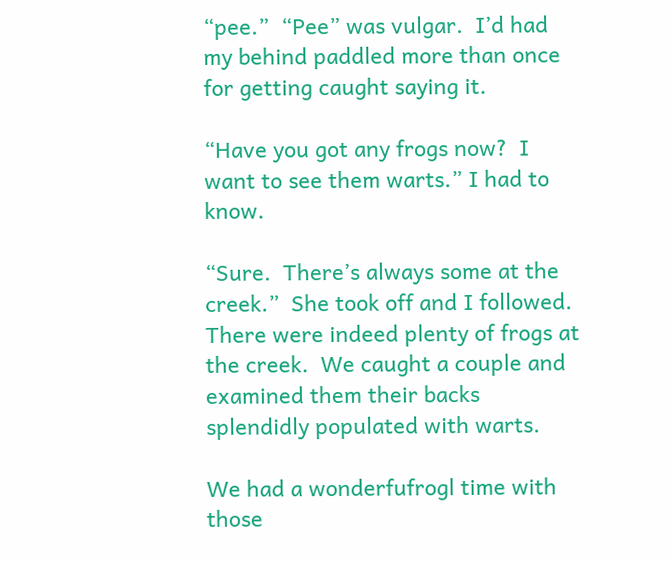“pee.”  “Pee” was vulgar.  I’d had my behind paddled more than once for getting caught saying it.

“Have you got any frogs now?  I want to see them warts.” I had to know.

“Sure.  There’s always some at the creek.”  She took off and I followed.  There were indeed plenty of frogs at the creek.  We caught a couple and examined them their backs splendidly populated with warts.

We had a wonderfufrogl time with those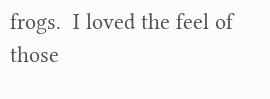frogs.  I loved the feel of those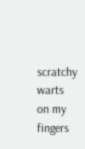scratchy warts on my fingers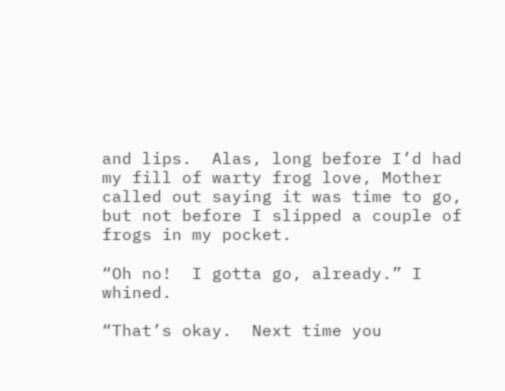and lips.  Alas, long before I’d had my fill of warty frog love, Mother called out saying it was time to go, but not before I slipped a couple of frogs in my pocket.

“Oh no!  I gotta go, already.” I whined.

“That’s okay.  Next time you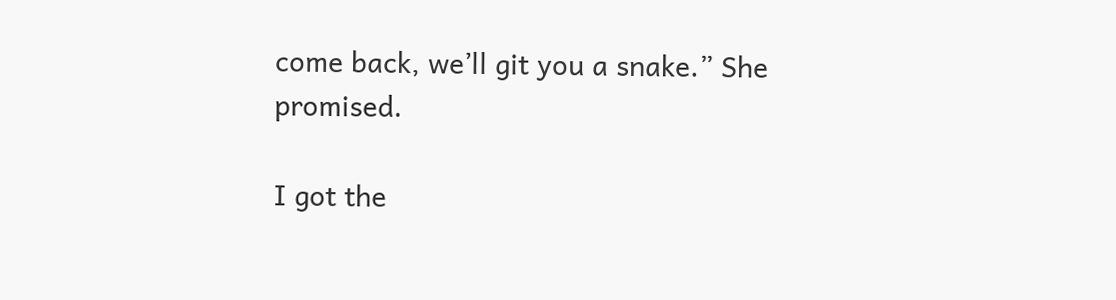come back, we’ll git you a snake.” She promised.

I got the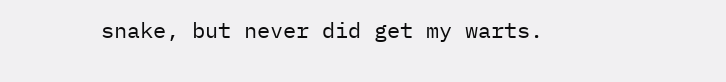snake, but never did get my warts.